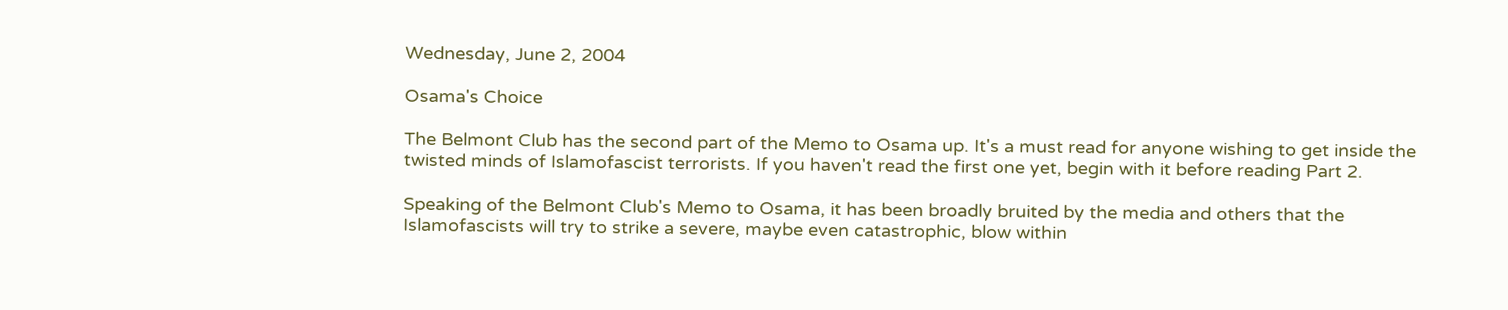Wednesday, June 2, 2004

Osama's Choice

The Belmont Club has the second part of the Memo to Osama up. It's a must read for anyone wishing to get inside the twisted minds of Islamofascist terrorists. If you haven't read the first one yet, begin with it before reading Part 2.

Speaking of the Belmont Club's Memo to Osama, it has been broadly bruited by the media and others that the Islamofascists will try to strike a severe, maybe even catastrophic, blow within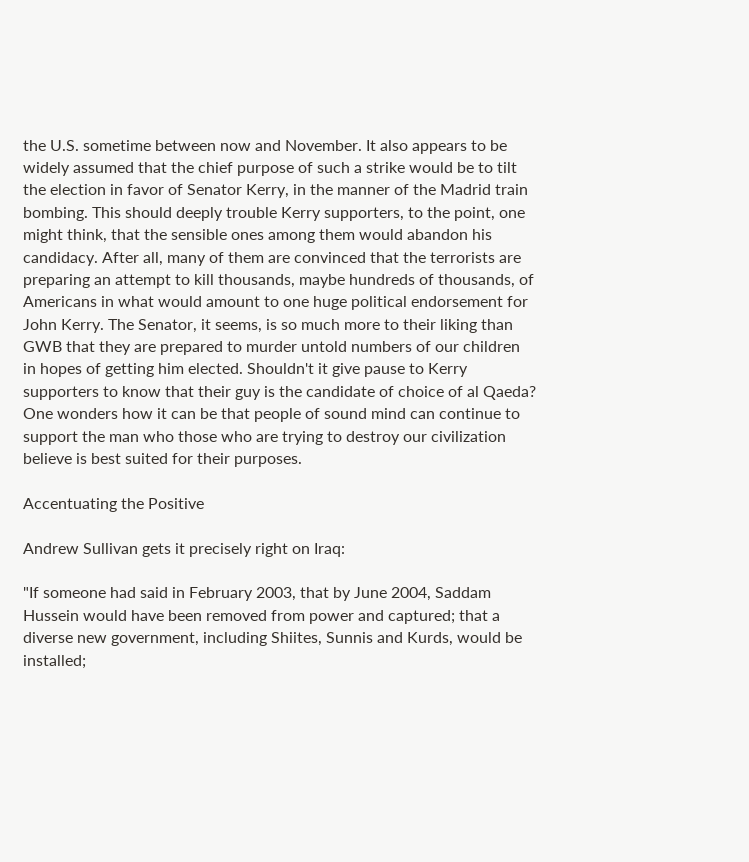the U.S. sometime between now and November. It also appears to be widely assumed that the chief purpose of such a strike would be to tilt the election in favor of Senator Kerry, in the manner of the Madrid train bombing. This should deeply trouble Kerry supporters, to the point, one might think, that the sensible ones among them would abandon his candidacy. After all, many of them are convinced that the terrorists are preparing an attempt to kill thousands, maybe hundreds of thousands, of Americans in what would amount to one huge political endorsement for John Kerry. The Senator, it seems, is so much more to their liking than GWB that they are prepared to murder untold numbers of our children in hopes of getting him elected. Shouldn't it give pause to Kerry supporters to know that their guy is the candidate of choice of al Qaeda? One wonders how it can be that people of sound mind can continue to support the man who those who are trying to destroy our civilization believe is best suited for their purposes.

Accentuating the Positive

Andrew Sullivan gets it precisely right on Iraq:

"If someone had said in February 2003, that by June 2004, Saddam Hussein would have been removed from power and captured; that a diverse new government, including Shiites, Sunnis and Kurds, would be installed;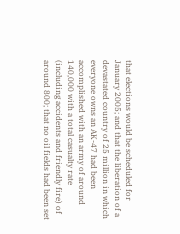that elections would be scheduled for January 2005; and that the liberation of a devastated country of 25 million in which everyone owns an AK-47 had been accomplished with an army of around 140,000 with a total casualty rate (including accidents and friendly fire) of around 800; that no oil fields had been set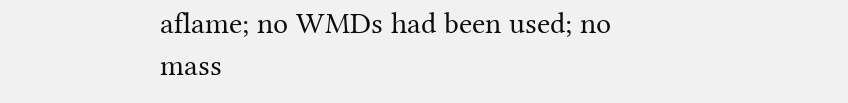aflame; no WMDs had been used; no mass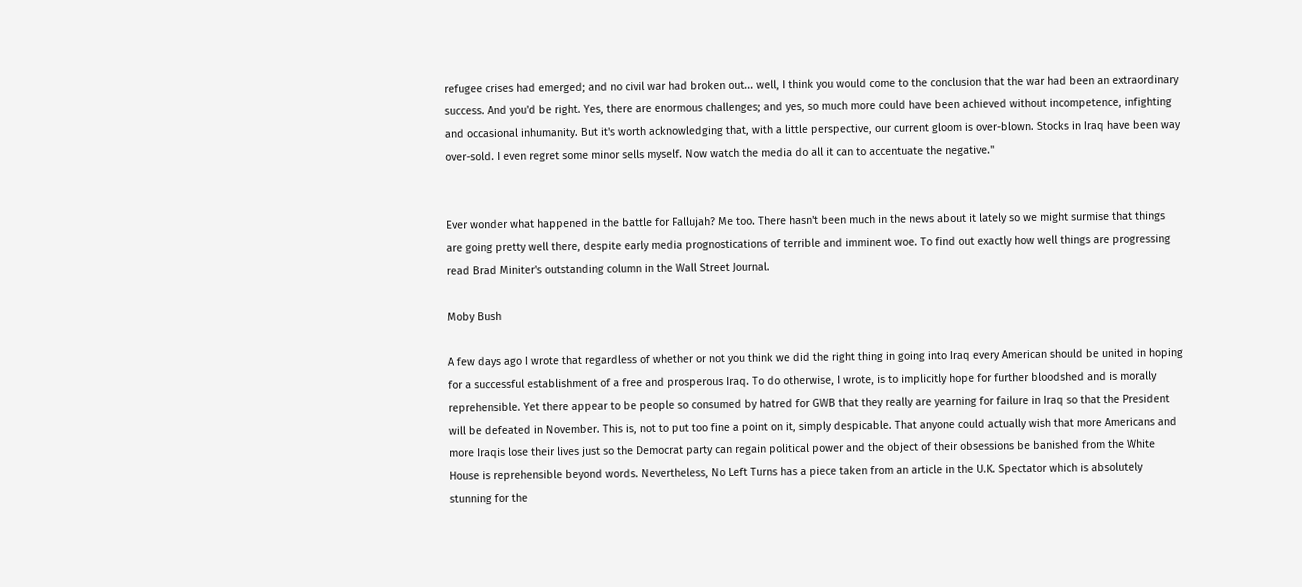refugee crises had emerged; and no civil war had broken out... well, I think you would come to the conclusion that the war had been an extraordinary success. And you'd be right. Yes, there are enormous challenges; and yes, so much more could have been achieved without incompetence, infighting and occasional inhumanity. But it's worth acknowledging that, with a little perspective, our current gloom is over-blown. Stocks in Iraq have been way over-sold. I even regret some minor sells myself. Now watch the media do all it can to accentuate the negative."


Ever wonder what happened in the battle for Fallujah? Me too. There hasn't been much in the news about it lately so we might surmise that things are going pretty well there, despite early media prognostications of terrible and imminent woe. To find out exactly how well things are progressing read Brad Miniter's outstanding column in the Wall Street Journal.

Moby Bush

A few days ago I wrote that regardless of whether or not you think we did the right thing in going into Iraq every American should be united in hoping for a successful establishment of a free and prosperous Iraq. To do otherwise, I wrote, is to implicitly hope for further bloodshed and is morally reprehensible. Yet there appear to be people so consumed by hatred for GWB that they really are yearning for failure in Iraq so that the President will be defeated in November. This is, not to put too fine a point on it, simply despicable. That anyone could actually wish that more Americans and more Iraqis lose their lives just so the Democrat party can regain political power and the object of their obsessions be banished from the White House is reprehensible beyond words. Nevertheless, No Left Turns has a piece taken from an article in the U.K. Spectator which is absolutely stunning for the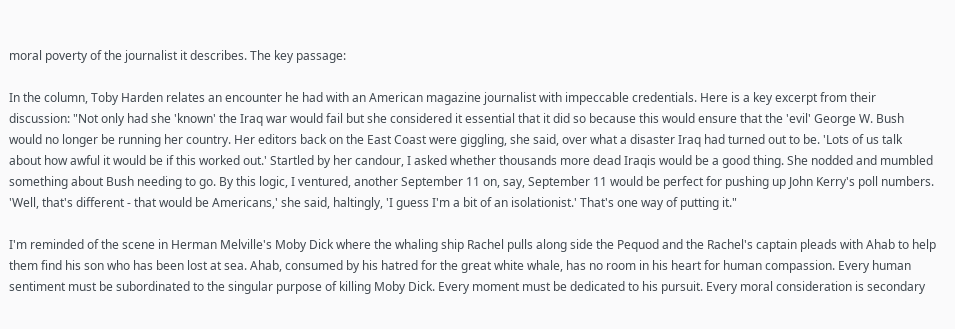moral poverty of the journalist it describes. The key passage:

In the column, Toby Harden relates an encounter he had with an American magazine journalist with impeccable credentials. Here is a key excerpt from their discussion: "Not only had she 'known' the Iraq war would fail but she considered it essential that it did so because this would ensure that the 'evil' George W. Bush would no longer be running her country. Her editors back on the East Coast were giggling, she said, over what a disaster Iraq had turned out to be. 'Lots of us talk about how awful it would be if this worked out.' Startled by her candour, I asked whether thousands more dead Iraqis would be a good thing. She nodded and mumbled something about Bush needing to go. By this logic, I ventured, another September 11 on, say, September 11 would be perfect for pushing up John Kerry's poll numbers. 'Well, that's different - that would be Americans,' she said, haltingly, 'I guess I'm a bit of an isolationist.' That's one way of putting it."

I'm reminded of the scene in Herman Melville's Moby Dick where the whaling ship Rachel pulls along side the Pequod and the Rachel's captain pleads with Ahab to help them find his son who has been lost at sea. Ahab, consumed by his hatred for the great white whale, has no room in his heart for human compassion. Every human sentiment must be subordinated to the singular purpose of killing Moby Dick. Every moment must be dedicated to his pursuit. Every moral consideration is secondary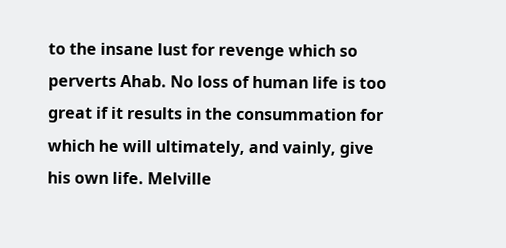to the insane lust for revenge which so perverts Ahab. No loss of human life is too great if it results in the consummation for which he will ultimately, and vainly, give his own life. Melville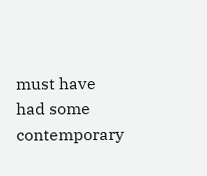must have had some contemporary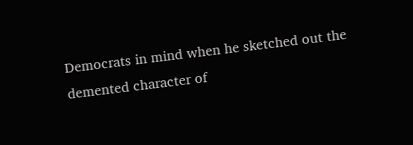Democrats in mind when he sketched out the demented character of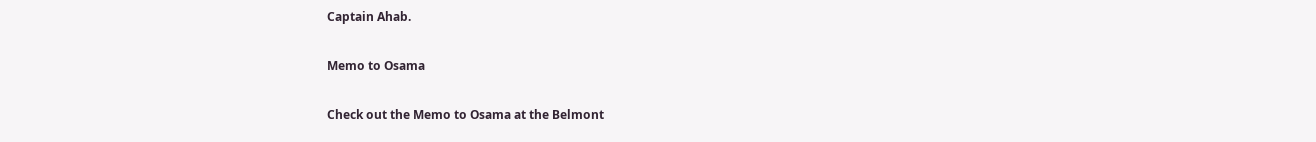Captain Ahab.

Memo to Osama

Check out the Memo to Osama at the Belmont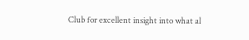Club for excellent insight into what al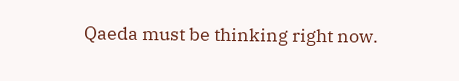Qaeda must be thinking right now.